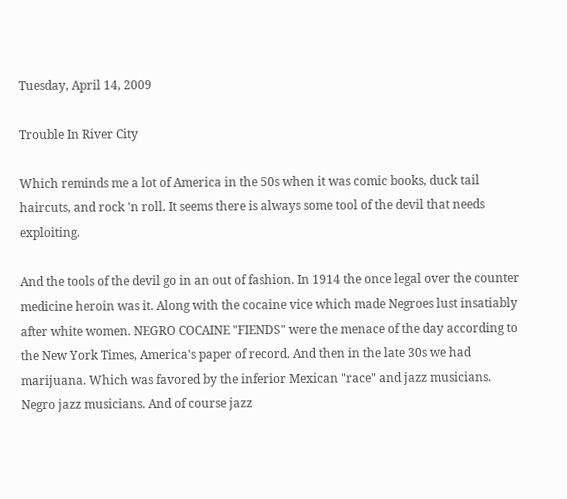Tuesday, April 14, 2009

Trouble In River City

Which reminds me a lot of America in the 50s when it was comic books, duck tail haircuts, and rock 'n roll. It seems there is always some tool of the devil that needs exploiting.

And the tools of the devil go in an out of fashion. In 1914 the once legal over the counter medicine heroin was it. Along with the cocaine vice which made Negroes lust insatiably after white women. NEGRO COCAINE "FIENDS" were the menace of the day according to the New York Times, America's paper of record. And then in the late 30s we had marijuana. Which was favored by the inferior Mexican "race" and jazz musicians. Negro jazz musicians. And of course jazz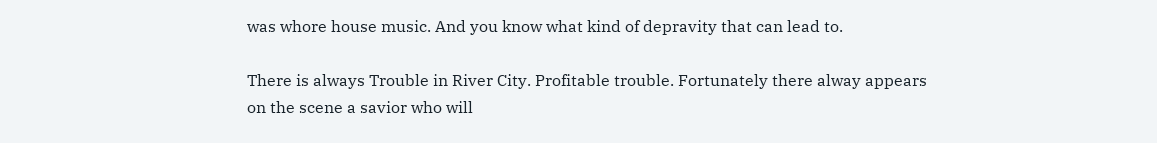was whore house music. And you know what kind of depravity that can lead to.

There is always Trouble in River City. Profitable trouble. Fortunately there alway appears on the scene a savior who will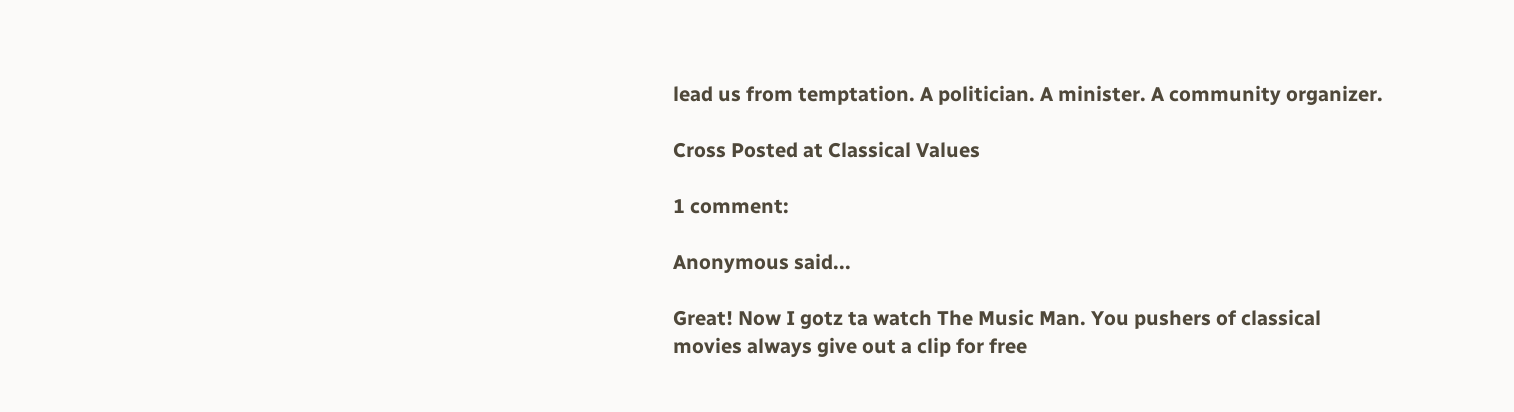lead us from temptation. A politician. A minister. A community organizer.

Cross Posted at Classical Values

1 comment:

Anonymous said...

Great! Now I gotz ta watch The Music Man. You pushers of classical movies always give out a clip for free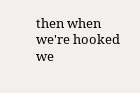then when we're hooked we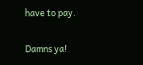have to pay.

Damns ya!